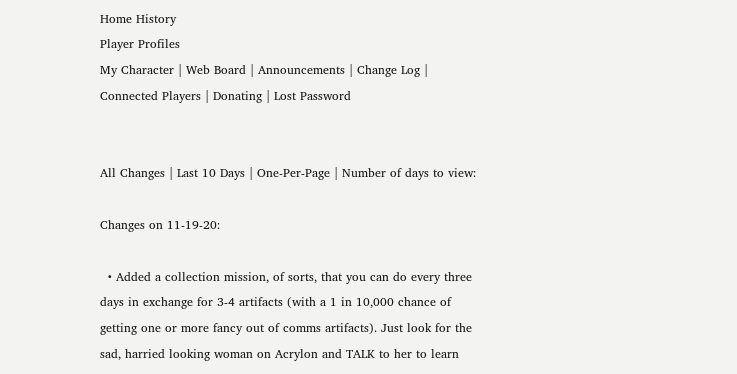Home History
Player Profiles
My Character | Web Board | Announcements | Change Log | Connected Players | Donating | Lost Password


All Changes | Last 10 Days | One-Per-Page | Number of days to view:

Changes on 11-19-20:

  • Added a collection mission, of sorts, that you can do every three days in exchange for 3-4 artifacts (with a 1 in 10,000 chance of getting one or more fancy out of comms artifacts). Just look for the sad, harried looking woman on Acrylon and TALK to her to learn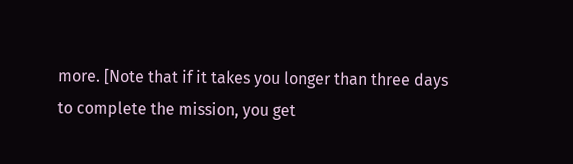more. [Note that if it takes you longer than three days to complete the mission, you get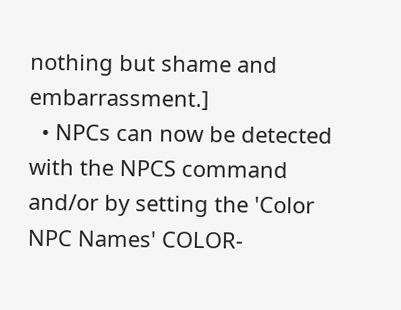nothing but shame and embarrassment.]
  • NPCs can now be detected with the NPCS command and/or by setting the 'Color NPC Names' COLOR-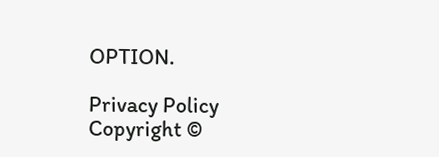OPTION.

Privacy Policy
Copyright ©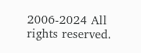2006-2024 All rights reserved.